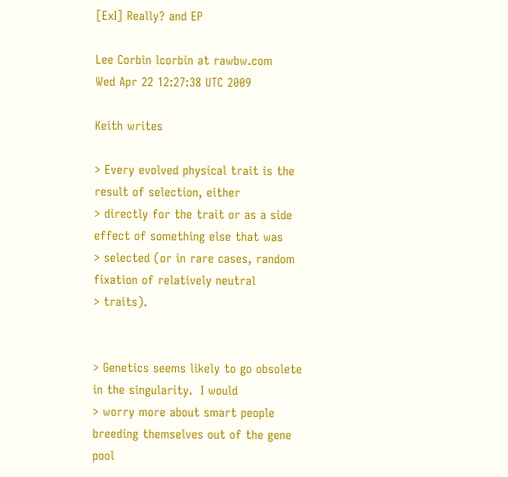[ExI] Really? and EP

Lee Corbin lcorbin at rawbw.com
Wed Apr 22 12:27:38 UTC 2009

Keith writes

> Every evolved physical trait is the result of selection, either
> directly for the trait or as a side effect of something else that was
> selected (or in rare cases, random fixation of relatively neutral
> traits).


> Genetics seems likely to go obsolete in the singularity.  I would
> worry more about smart people breeding themselves out of the gene pool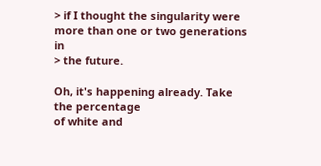> if I thought the singularity were more than one or two generations in
> the future.

Oh, it's happening already. Take the percentage
of white and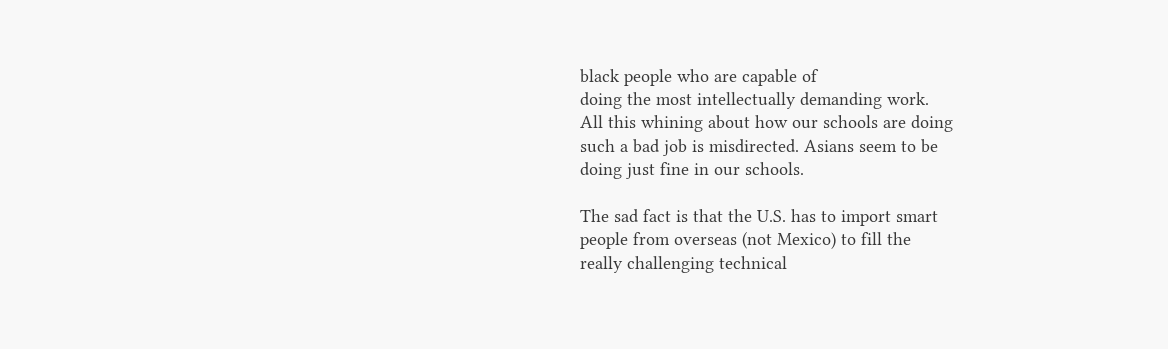black people who are capable of
doing the most intellectually demanding work.
All this whining about how our schools are doing
such a bad job is misdirected. Asians seem to be
doing just fine in our schools.

The sad fact is that the U.S. has to import smart
people from overseas (not Mexico) to fill the
really challenging technical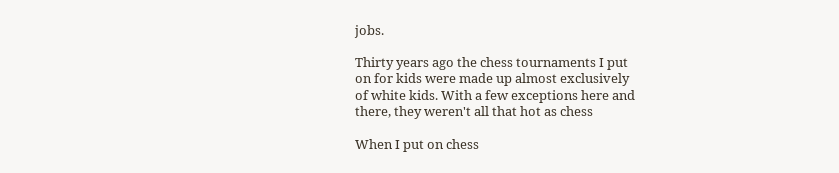jobs.

Thirty years ago the chess tournaments I put
on for kids were made up almost exclusively
of white kids. With a few exceptions here and
there, they weren't all that hot as chess

When I put on chess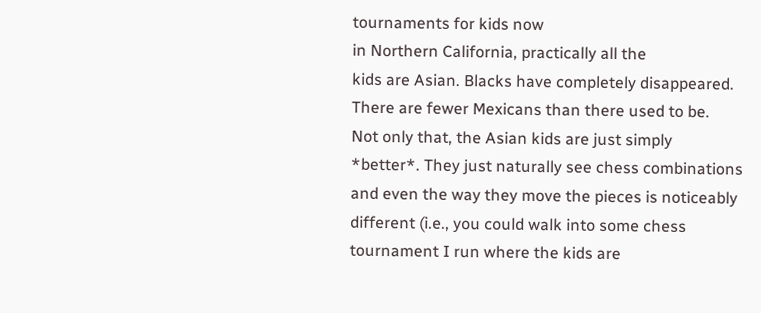tournaments for kids now
in Northern California, practically all the
kids are Asian. Blacks have completely disappeared.
There are fewer Mexicans than there used to be.
Not only that, the Asian kids are just simply
*better*. They just naturally see chess combinations
and even the way they move the pieces is noticeably
different (i.e., you could walk into some chess
tournament I run where the kids are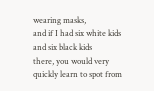wearing masks,
and if I had six white kids and six black kids
there, you would very quickly learn to spot from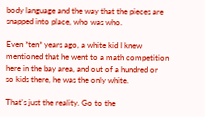body language and the way that the pieces are
snapped into place, who was who.

Even *ten* years ago, a white kid I knew
mentioned that he went to a math competition
here in the bay area, and out of a hundred or
so kids there, he was the only white.

That's just the reality. Go to the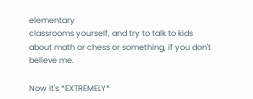elementary
classrooms yourself, and try to talk to kids
about math or chess or something, if you don't
believe me.

Now it's *EXTREMELY*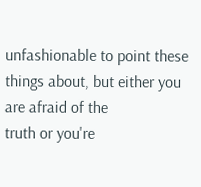unfashionable to point these
things about, but either you are afraid of the
truth or you're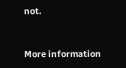not.


More information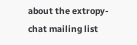about the extropy-chat mailing list